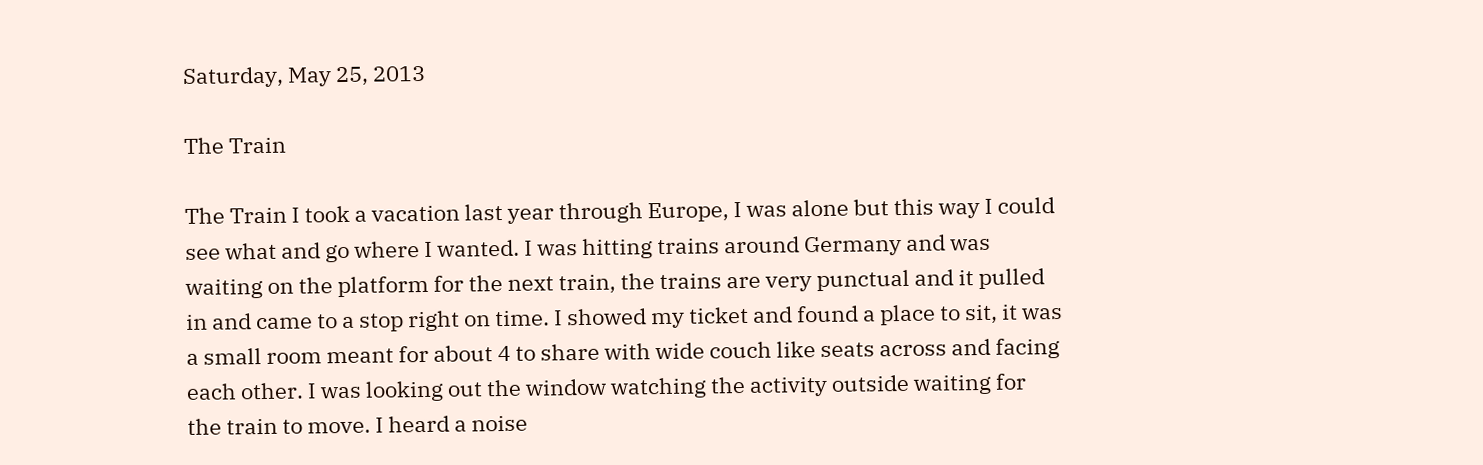Saturday, May 25, 2013

The Train

The Train I took a vacation last year through Europe, I was alone but this way I could see what and go where I wanted. I was hitting trains around Germany and was waiting on the platform for the next train, the trains are very punctual and it pulled in and came to a stop right on time. I showed my ticket and found a place to sit, it was a small room meant for about 4 to share with wide couch like seats across and facing each other. I was looking out the window watching the activity outside waiting for the train to move. I heard a noise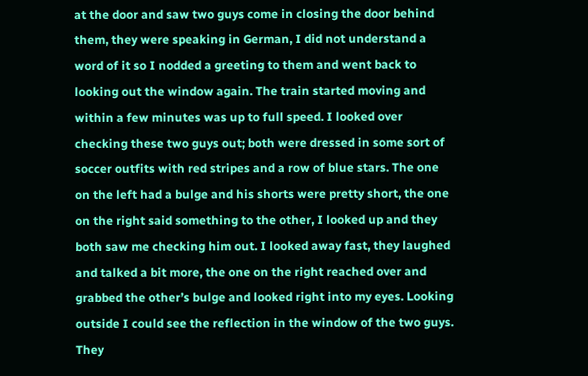at the door and saw two guys come in closing the door behind them, they were speaking in German, I did not understand a word of it so I nodded a greeting to them and went back to looking out the window again. The train started moving and within a few minutes was up to full speed. I looked over checking these two guys out; both were dressed in some sort of soccer outfits with red stripes and a row of blue stars. The one on the left had a bulge and his shorts were pretty short, the one on the right said something to the other, I looked up and they both saw me checking him out. I looked away fast, they laughed and talked a bit more, the one on the right reached over and grabbed the other’s bulge and looked right into my eyes. Looking outside I could see the reflection in the window of the two guys. They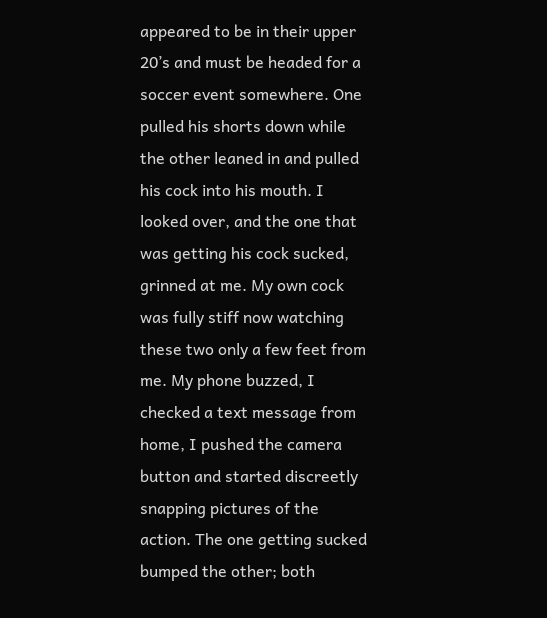appeared to be in their upper 20’s and must be headed for a soccer event somewhere. One pulled his shorts down while the other leaned in and pulled his cock into his mouth. I looked over, and the one that was getting his cock sucked, grinned at me. My own cock was fully stiff now watching these two only a few feet from me. My phone buzzed, I checked a text message from home, I pushed the camera button and started discreetly snapping pictures of the action. The one getting sucked bumped the other; both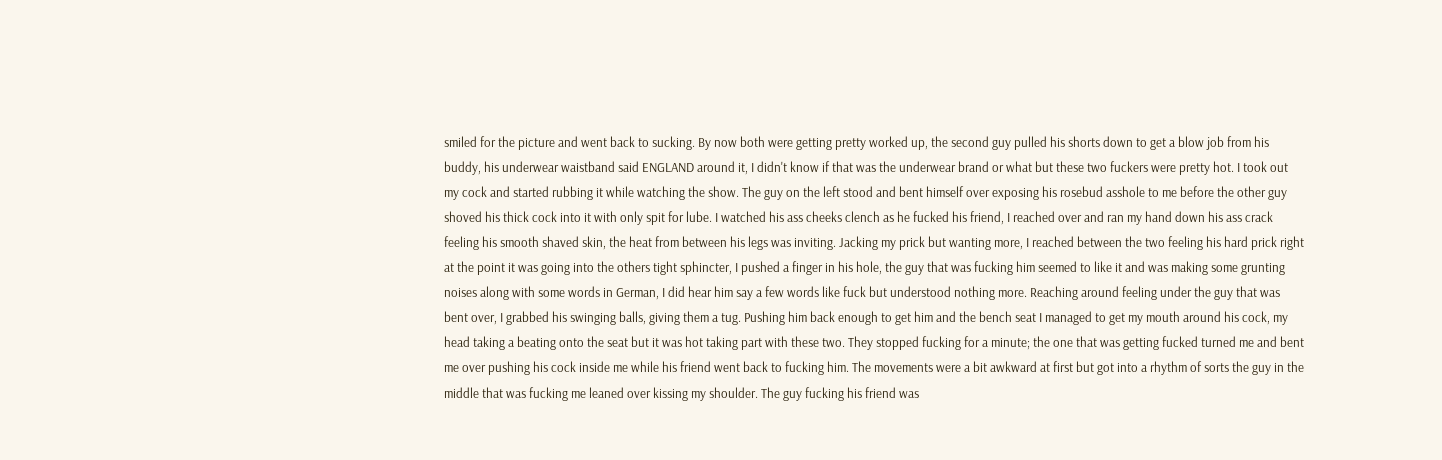smiled for the picture and went back to sucking. By now both were getting pretty worked up, the second guy pulled his shorts down to get a blow job from his buddy, his underwear waistband said ENGLAND around it, I didn't know if that was the underwear brand or what but these two fuckers were pretty hot. I took out my cock and started rubbing it while watching the show. The guy on the left stood and bent himself over exposing his rosebud asshole to me before the other guy shoved his thick cock into it with only spit for lube. I watched his ass cheeks clench as he fucked his friend, I reached over and ran my hand down his ass crack feeling his smooth shaved skin, the heat from between his legs was inviting. Jacking my prick but wanting more, I reached between the two feeling his hard prick right at the point it was going into the others tight sphincter, I pushed a finger in his hole, the guy that was fucking him seemed to like it and was making some grunting noises along with some words in German, I did hear him say a few words like fuck but understood nothing more. Reaching around feeling under the guy that was bent over, I grabbed his swinging balls, giving them a tug. Pushing him back enough to get him and the bench seat I managed to get my mouth around his cock, my head taking a beating onto the seat but it was hot taking part with these two. They stopped fucking for a minute; the one that was getting fucked turned me and bent me over pushing his cock inside me while his friend went back to fucking him. The movements were a bit awkward at first but got into a rhythm of sorts the guy in the middle that was fucking me leaned over kissing my shoulder. The guy fucking his friend was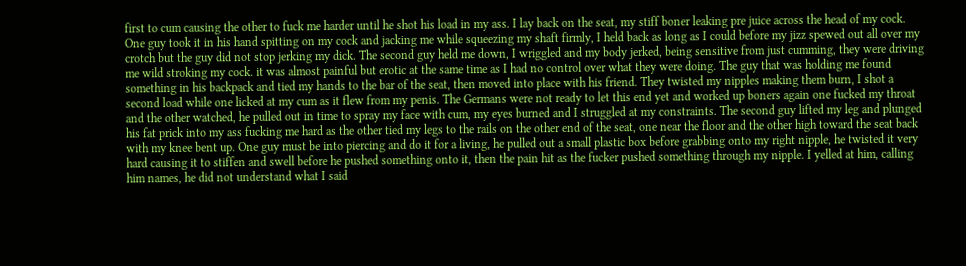first to cum causing the other to fuck me harder until he shot his load in my ass. I lay back on the seat, my stiff boner leaking pre juice across the head of my cock. One guy took it in his hand spitting on my cock and jacking me while squeezing my shaft firmly, I held back as long as I could before my jizz spewed out all over my crotch but the guy did not stop jerking my dick. The second guy held me down, I wriggled and my body jerked, being sensitive from just cumming, they were driving me wild stroking my cock. it was almost painful but erotic at the same time as I had no control over what they were doing. The guy that was holding me found something in his backpack and tied my hands to the bar of the seat, then moved into place with his friend. They twisted my nipples making them burn, I shot a second load while one licked at my cum as it flew from my penis. The Germans were not ready to let this end yet and worked up boners again one fucked my throat and the other watched, he pulled out in time to spray my face with cum, my eyes burned and I struggled at my constraints. The second guy lifted my leg and plunged his fat prick into my ass fucking me hard as the other tied my legs to the rails on the other end of the seat, one near the floor and the other high toward the seat back with my knee bent up. One guy must be into piercing and do it for a living, he pulled out a small plastic box before grabbing onto my right nipple, he twisted it very hard causing it to stiffen and swell before he pushed something onto it, then the pain hit as the fucker pushed something through my nipple. I yelled at him, calling him names, he did not understand what I said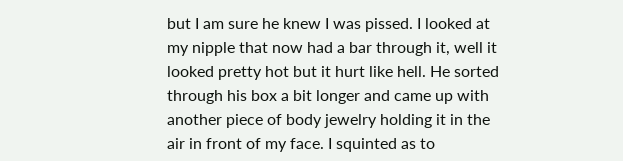but I am sure he knew I was pissed. I looked at my nipple that now had a bar through it, well it looked pretty hot but it hurt like hell. He sorted through his box a bit longer and came up with another piece of body jewelry holding it in the air in front of my face. I squinted as to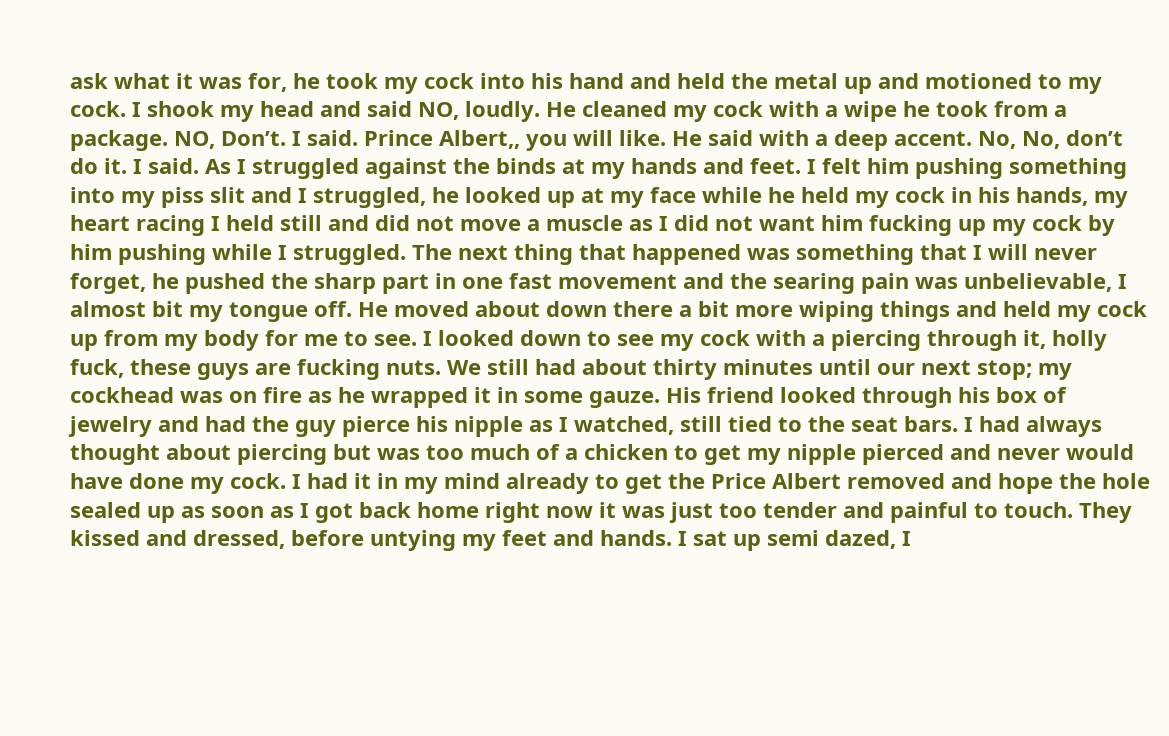ask what it was for, he took my cock into his hand and held the metal up and motioned to my cock. I shook my head and said NO, loudly. He cleaned my cock with a wipe he took from a package. NO, Don’t. I said. Prince Albert,, you will like. He said with a deep accent. No, No, don’t do it. I said. As I struggled against the binds at my hands and feet. I felt him pushing something into my piss slit and I struggled, he looked up at my face while he held my cock in his hands, my heart racing I held still and did not move a muscle as I did not want him fucking up my cock by him pushing while I struggled. The next thing that happened was something that I will never forget, he pushed the sharp part in one fast movement and the searing pain was unbelievable, I almost bit my tongue off. He moved about down there a bit more wiping things and held my cock up from my body for me to see. I looked down to see my cock with a piercing through it, holly fuck, these guys are fucking nuts. We still had about thirty minutes until our next stop; my cockhead was on fire as he wrapped it in some gauze. His friend looked through his box of jewelry and had the guy pierce his nipple as I watched, still tied to the seat bars. I had always thought about piercing but was too much of a chicken to get my nipple pierced and never would have done my cock. I had it in my mind already to get the Price Albert removed and hope the hole sealed up as soon as I got back home right now it was just too tender and painful to touch. They kissed and dressed, before untying my feet and hands. I sat up semi dazed, I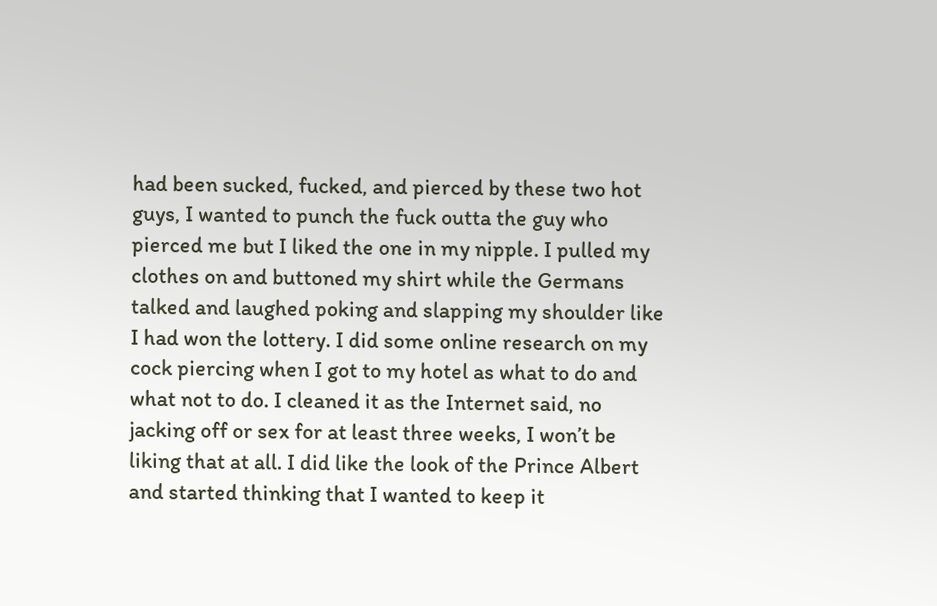had been sucked, fucked, and pierced by these two hot guys, I wanted to punch the fuck outta the guy who pierced me but I liked the one in my nipple. I pulled my clothes on and buttoned my shirt while the Germans talked and laughed poking and slapping my shoulder like I had won the lottery. I did some online research on my cock piercing when I got to my hotel as what to do and what not to do. I cleaned it as the Internet said, no jacking off or sex for at least three weeks, I won’t be liking that at all. I did like the look of the Prince Albert and started thinking that I wanted to keep it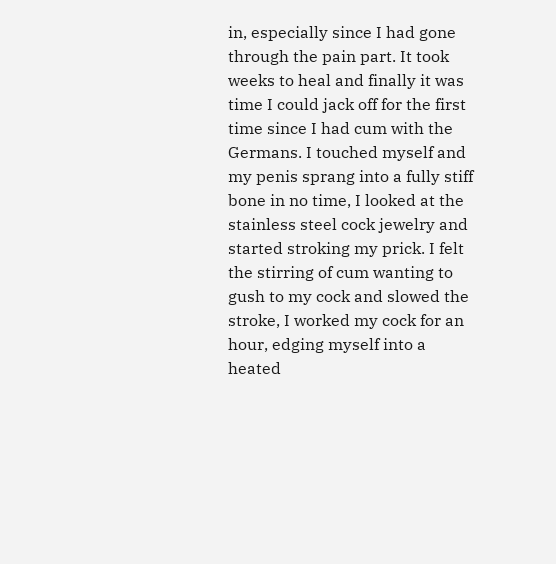in, especially since I had gone through the pain part. It took weeks to heal and finally it was time I could jack off for the first time since I had cum with the Germans. I touched myself and my penis sprang into a fully stiff bone in no time, I looked at the stainless steel cock jewelry and started stroking my prick. I felt the stirring of cum wanting to gush to my cock and slowed the stroke, I worked my cock for an hour, edging myself into a heated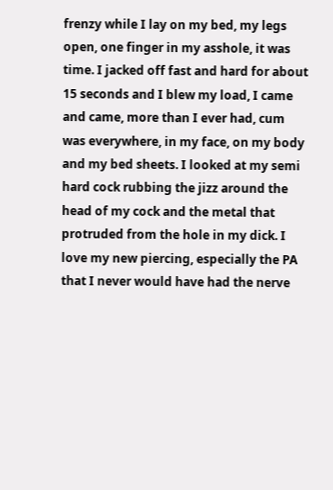frenzy while I lay on my bed, my legs open, one finger in my asshole, it was time. I jacked off fast and hard for about 15 seconds and I blew my load, I came and came, more than I ever had, cum was everywhere, in my face, on my body and my bed sheets. I looked at my semi hard cock rubbing the jizz around the head of my cock and the metal that protruded from the hole in my dick. I love my new piercing, especially the PA that I never would have had the nerve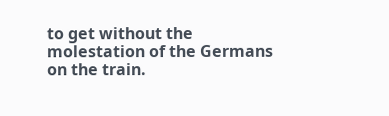to get without the molestation of the Germans on the train.